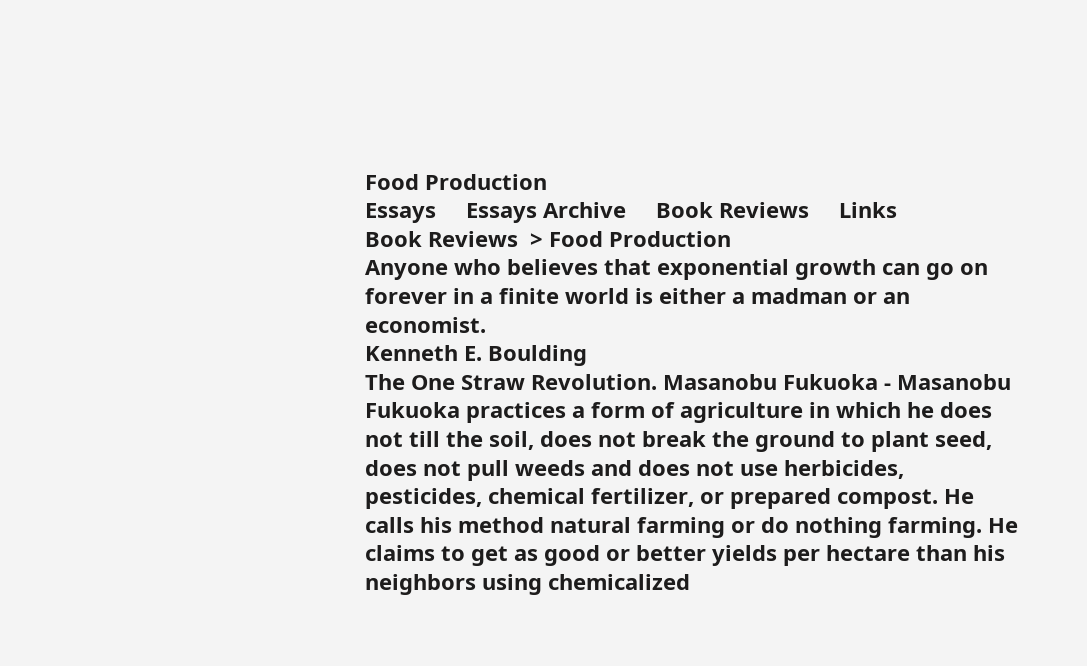Food Production
Essays     Essays Archive     Book Reviews     Links
Book Reviews  > Food Production
Anyone who believes that exponential growth can go on forever in a finite world is either a madman or an economist.
Kenneth E. Boulding
The One Straw Revolution. Masanobu Fukuoka - Masanobu Fukuoka practices a form of agriculture in which he does not till the soil, does not break the ground to plant seed, does not pull weeds and does not use herbicides, pesticides, chemical fertilizer, or prepared compost. He calls his method natural farming or do nothing farming. He claims to get as good or better yields per hectare than his neighbors using chemicalized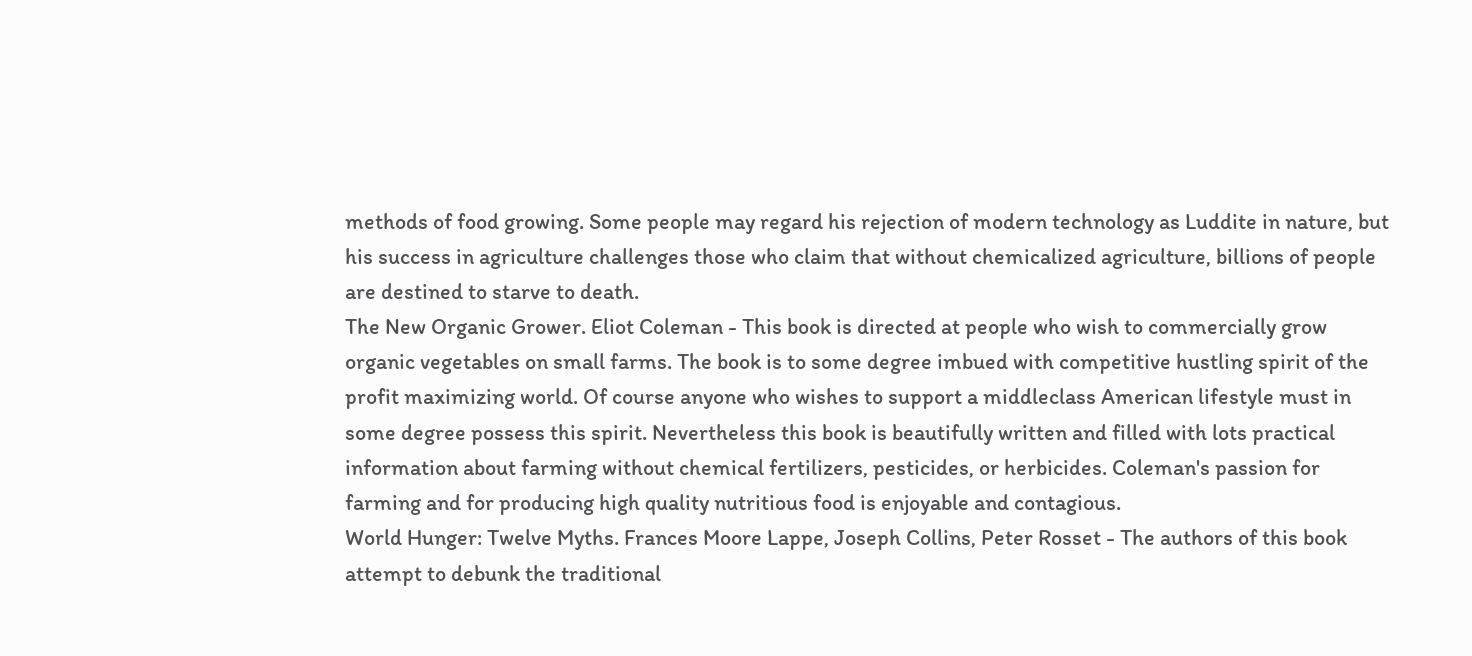methods of food growing. Some people may regard his rejection of modern technology as Luddite in nature, but his success in agriculture challenges those who claim that without chemicalized agriculture, billions of people are destined to starve to death.
The New Organic Grower. Eliot Coleman - This book is directed at people who wish to commercially grow organic vegetables on small farms. The book is to some degree imbued with competitive hustling spirit of the profit maximizing world. Of course anyone who wishes to support a middleclass American lifestyle must in some degree possess this spirit. Nevertheless this book is beautifully written and filled with lots practical information about farming without chemical fertilizers, pesticides, or herbicides. Coleman's passion for farming and for producing high quality nutritious food is enjoyable and contagious.
World Hunger: Twelve Myths. Frances Moore Lappe, Joseph Collins, Peter Rosset - The authors of this book attempt to debunk the traditional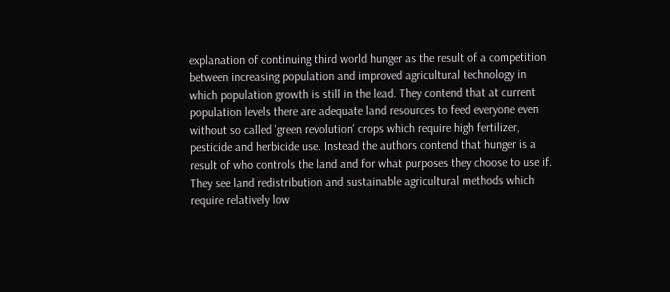explanation of continuing third world hunger as the result of a competition between increasing population and improved agricultural technology in which population growth is still in the lead. They contend that at current population levels there are adequate land resources to feed everyone even without so called 'green revolution' crops which require high fertilizer, pesticide and herbicide use. Instead the authors contend that hunger is a result of who controls the land and for what purposes they choose to use if.  They see land redistribution and sustainable agricultural methods which require relatively low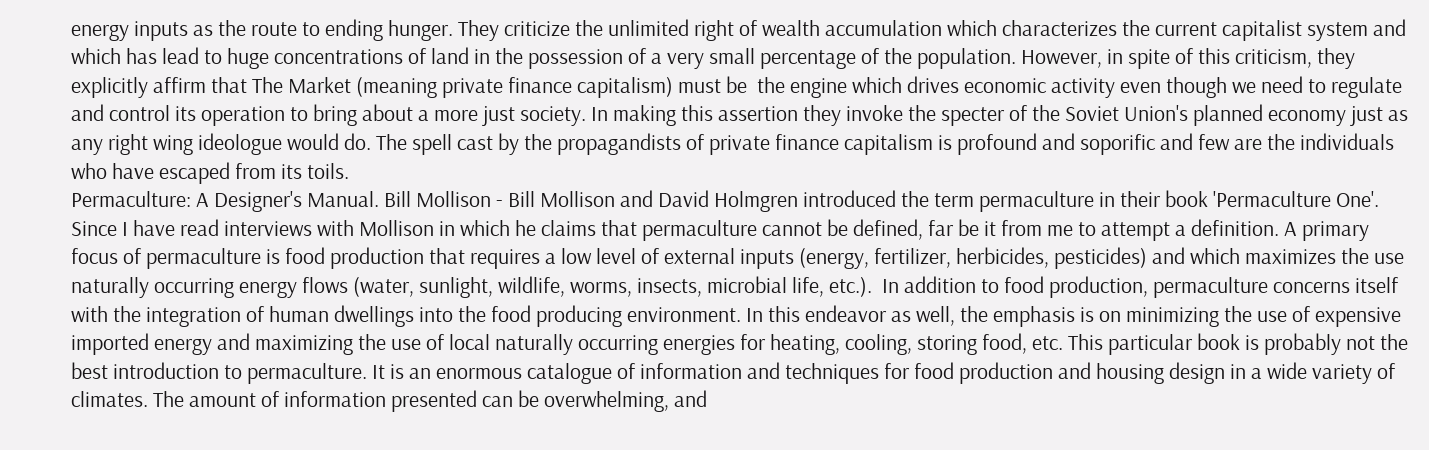energy inputs as the route to ending hunger. They criticize the unlimited right of wealth accumulation which characterizes the current capitalist system and which has lead to huge concentrations of land in the possession of a very small percentage of the population. However, in spite of this criticism, they explicitly affirm that The Market (meaning private finance capitalism) must be  the engine which drives economic activity even though we need to regulate and control its operation to bring about a more just society. In making this assertion they invoke the specter of the Soviet Union's planned economy just as any right wing ideologue would do. The spell cast by the propagandists of private finance capitalism is profound and soporific and few are the individuals who have escaped from its toils.
Permaculture: A Designer's Manual. Bill Mollison - Bill Mollison and David Holmgren introduced the term permaculture in their book 'Permaculture One'. Since I have read interviews with Mollison in which he claims that permaculture cannot be defined, far be it from me to attempt a definition. A primary focus of permaculture is food production that requires a low level of external inputs (energy, fertilizer, herbicides, pesticides) and which maximizes the use naturally occurring energy flows (water, sunlight, wildlife, worms, insects, microbial life, etc.).  In addition to food production, permaculture concerns itself with the integration of human dwellings into the food producing environment. In this endeavor as well, the emphasis is on minimizing the use of expensive imported energy and maximizing the use of local naturally occurring energies for heating, cooling, storing food, etc. This particular book is probably not the best introduction to permaculture. It is an enormous catalogue of information and techniques for food production and housing design in a wide variety of climates. The amount of information presented can be overwhelming, and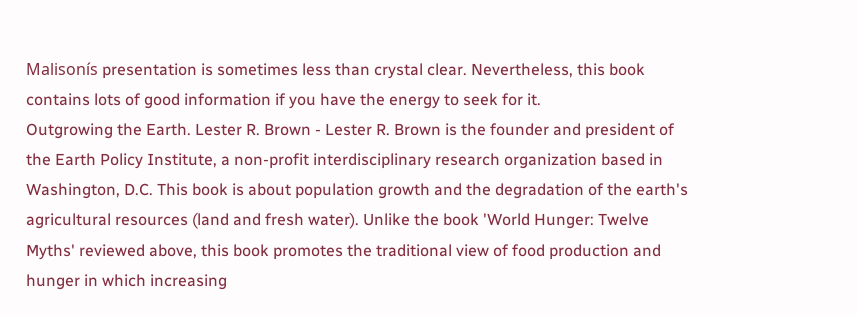Malisonís presentation is sometimes less than crystal clear. Nevertheless, this book contains lots of good information if you have the energy to seek for it.
Outgrowing the Earth. Lester R. Brown - Lester R. Brown is the founder and president of the Earth Policy Institute, a non-profit interdisciplinary research organization based in Washington, D.C. This book is about population growth and the degradation of the earth's agricultural resources (land and fresh water). Unlike the book 'World Hunger: Twelve Myths' reviewed above, this book promotes the traditional view of food production and hunger in which increasing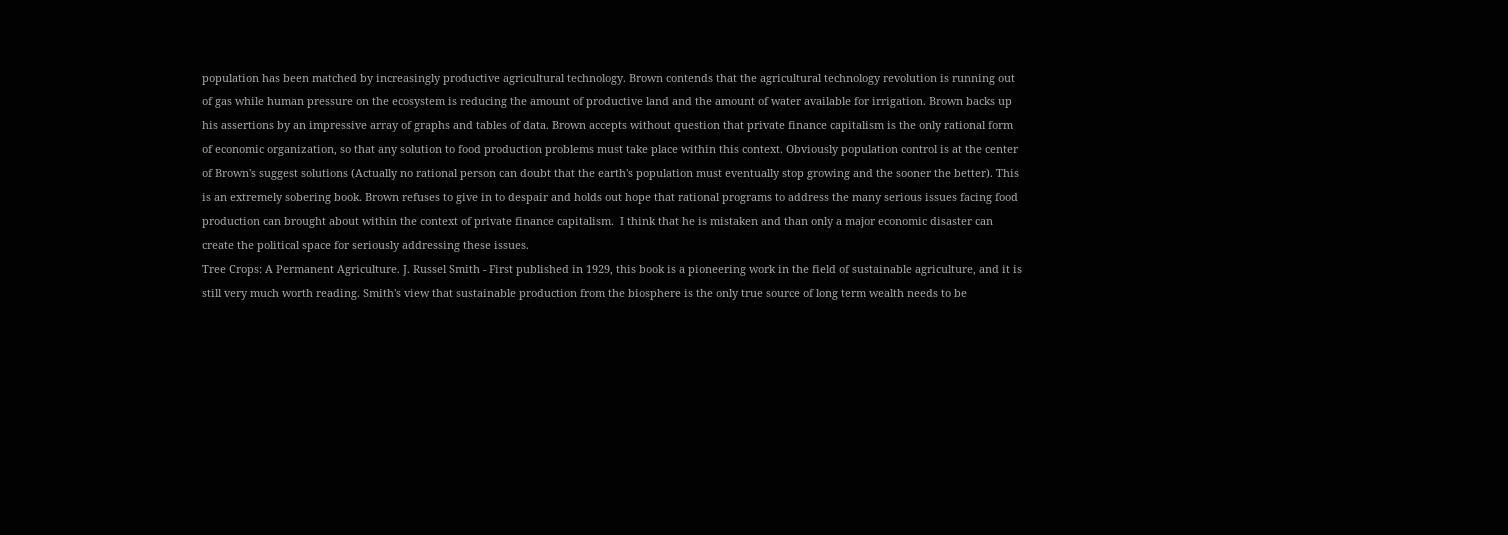population has been matched by increasingly productive agricultural technology. Brown contends that the agricultural technology revolution is running out of gas while human pressure on the ecosystem is reducing the amount of productive land and the amount of water available for irrigation. Brown backs up his assertions by an impressive array of graphs and tables of data. Brown accepts without question that private finance capitalism is the only rational form of economic organization, so that any solution to food production problems must take place within this context. Obviously population control is at the center of Brown's suggest solutions (Actually no rational person can doubt that the earth's population must eventually stop growing and the sooner the better). This is an extremely sobering book. Brown refuses to give in to despair and holds out hope that rational programs to address the many serious issues facing food production can brought about within the context of private finance capitalism.  I think that he is mistaken and than only a major economic disaster can create the political space for seriously addressing these issues.
Tree Crops: A Permanent Agriculture. J. Russel Smith - First published in 1929, this book is a pioneering work in the field of sustainable agriculture, and it is still very much worth reading. Smith's view that sustainable production from the biosphere is the only true source of long term wealth needs to be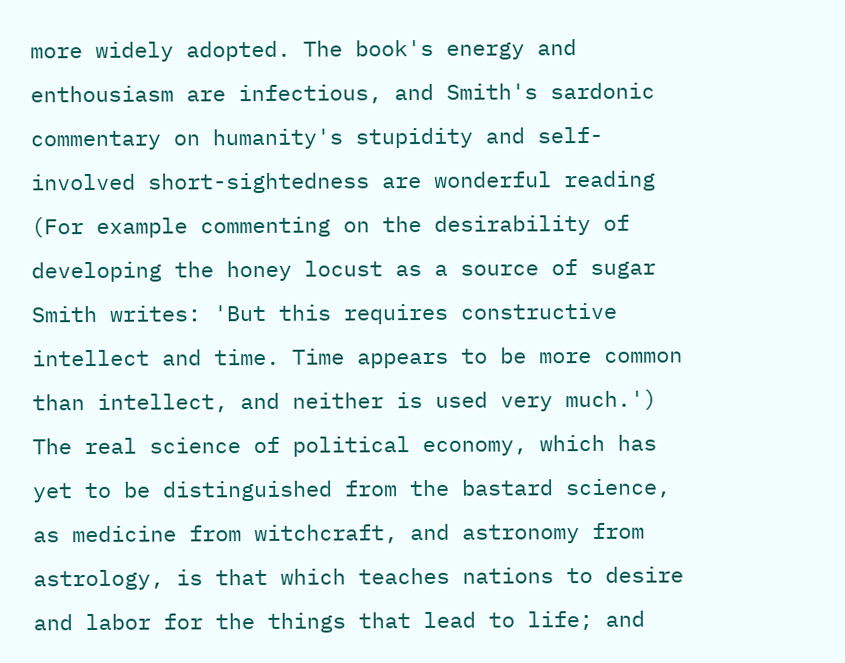more widely adopted. The book's energy and enthousiasm are infectious, and Smith's sardonic commentary on humanity's stupidity and self-involved short-sightedness are wonderful reading (For example commenting on the desirability of developing the honey locust as a source of sugar Smith writes: 'But this requires constructive intellect and time. Time appears to be more common than intellect, and neither is used very much.')
The real science of political economy, which has yet to be distinguished from the bastard science, as medicine from witchcraft, and astronomy from astrology, is that which teaches nations to desire and labor for the things that lead to life; and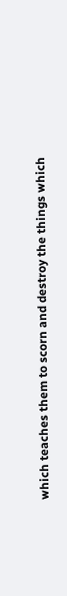which teaches them to scorn and destroy the things which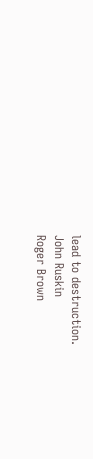lead to destruction.
John Ruskin
Roger Brown